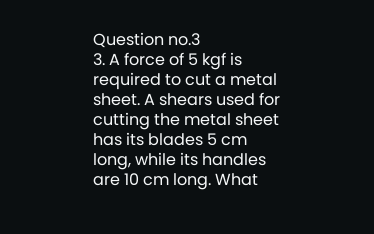Question no.3
3. A force of 5 kgf is required to cut a metal sheet. A shears used for cutting the metal sheet has its blades 5 cm long, while its handles are 10 cm long. What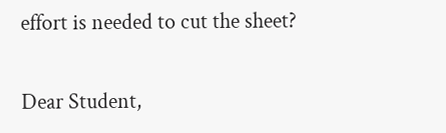effort is needed to cut the sheet?

Dear Student,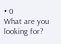• 0
What are you looking for?